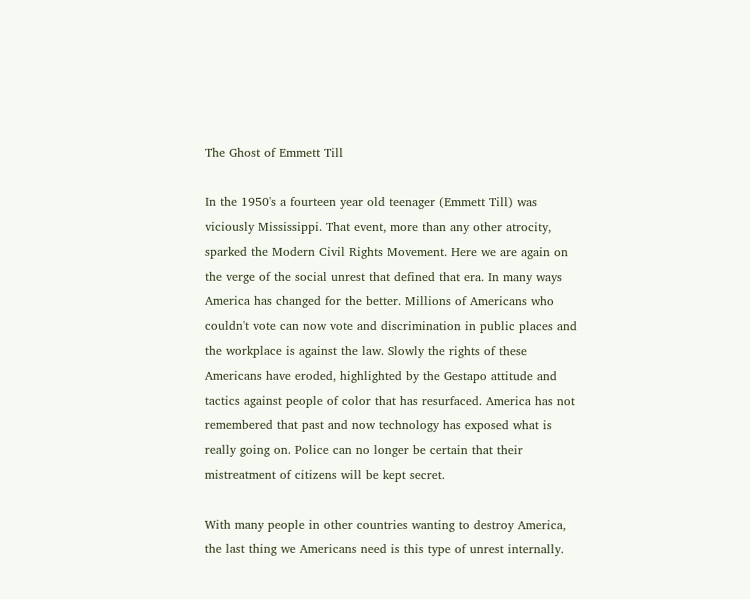The Ghost of Emmett Till

In the 1950's a fourteen year old teenager (Emmett Till) was viciously Mississippi. That event, more than any other atrocity, sparked the Modern Civil Rights Movement. Here we are again on the verge of the social unrest that defined that era. In many ways America has changed for the better. Millions of Americans who couldn't vote can now vote and discrimination in public places and the workplace is against the law. Slowly the rights of these Americans have eroded, highlighted by the Gestapo attitude and tactics against people of color that has resurfaced. America has not remembered that past and now technology has exposed what is really going on. Police can no longer be certain that their mistreatment of citizens will be kept secret.

With many people in other countries wanting to destroy America, the last thing we Americans need is this type of unrest internally.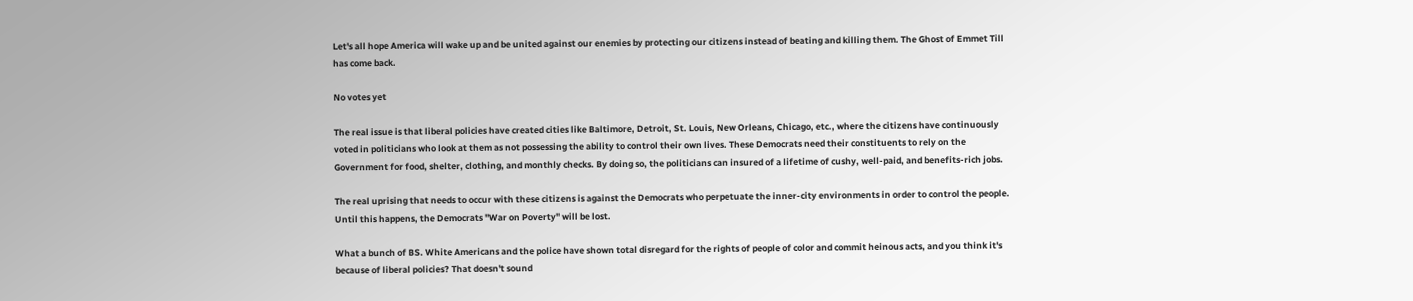Let's all hope America will wake up and be united against our enemies by protecting our citizens instead of beating and killing them. The Ghost of Emmet Till has come back.

No votes yet

The real issue is that liberal policies have created cities like Baltimore, Detroit, St. Louis, New Orleans, Chicago, etc., where the citizens have continuously voted in politicians who look at them as not possessing the ability to control their own lives. These Democrats need their constituents to rely on the Government for food, shelter, clothing, and monthly checks. By doing so, the politicians can insured of a lifetime of cushy, well-paid, and benefits-rich jobs.

The real uprising that needs to occur with these citizens is against the Democrats who perpetuate the inner-city environments in order to control the people. Until this happens, the Democrats "War on Poverty" will be lost.

What a bunch of BS. White Americans and the police have shown total disregard for the rights of people of color and commit heinous acts, and you think it's because of liberal policies? That doesn't sound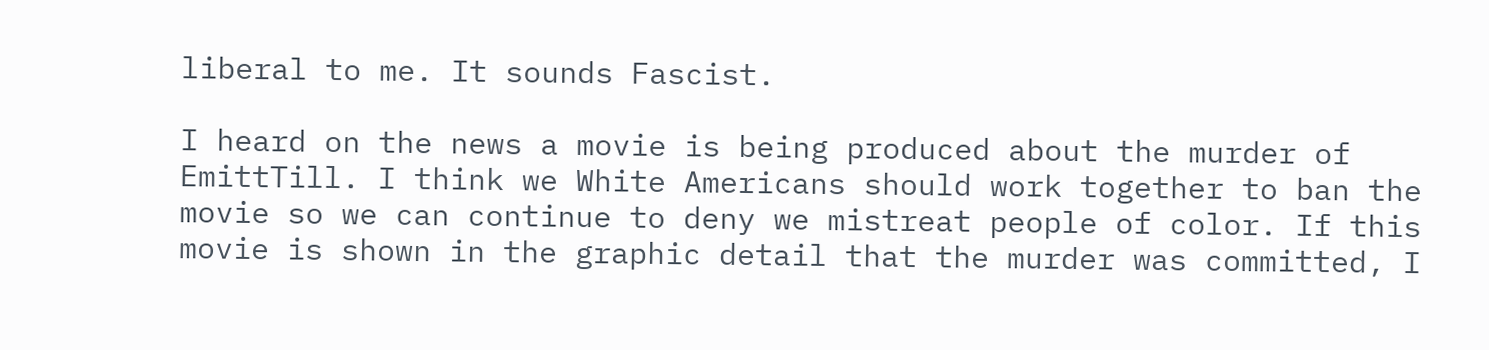liberal to me. It sounds Fascist.

I heard on the news a movie is being produced about the murder of EmittTill. I think we White Americans should work together to ban the movie so we can continue to deny we mistreat people of color. If this movie is shown in the graphic detail that the murder was committed, I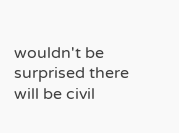wouldn't be surprised there will be civil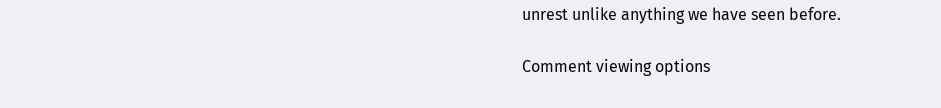unrest unlike anything we have seen before.

Comment viewing options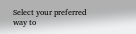Select your preferred way to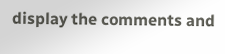display the comments and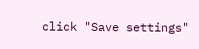click "Save settings"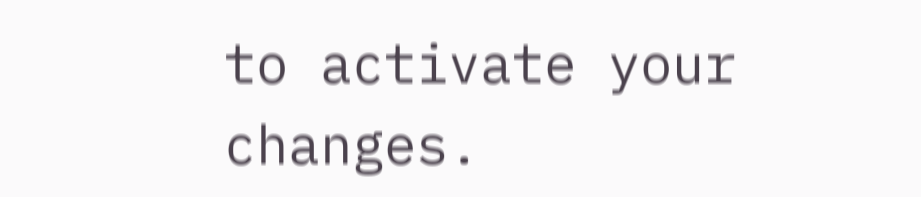to activate your changes.